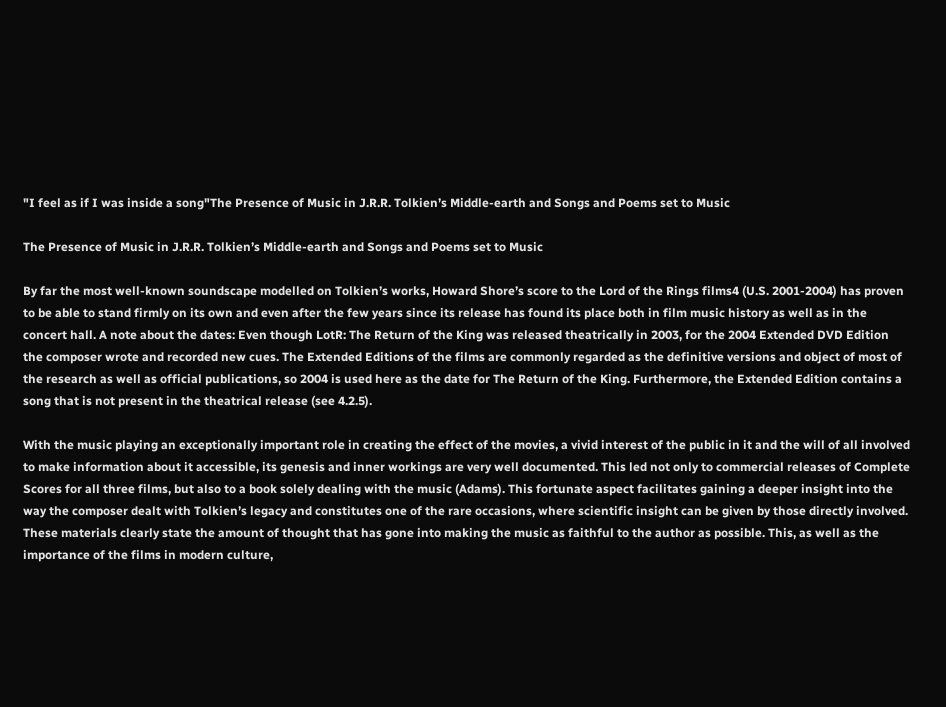"I feel as if I was inside a song"The Presence of Music in J.R.R. Tolkien’s Middle-earth and Songs and Poems set to Music

The Presence of Music in J.R.R. Tolkien’s Middle-earth and Songs and Poems set to Music

By far the most well-known soundscape modelled on Tolkien’s works, Howard Shore’s score to the Lord of the Rings films4 (U.S. 2001-2004) has proven to be able to stand firmly on its own and even after the few years since its release has found its place both in film music history as well as in the concert hall. A note about the dates: Even though LotR: The Return of the King was released theatrically in 2003, for the 2004 Extended DVD Edition the composer wrote and recorded new cues. The Extended Editions of the films are commonly regarded as the definitive versions and object of most of the research as well as official publications, so 2004 is used here as the date for The Return of the King. Furthermore, the Extended Edition contains a song that is not present in the theatrical release (see 4.2.5).

With the music playing an exceptionally important role in creating the effect of the movies, a vivid interest of the public in it and the will of all involved to make information about it accessible, its genesis and inner workings are very well documented. This led not only to commercial releases of Complete Scores for all three films, but also to a book solely dealing with the music (Adams). This fortunate aspect facilitates gaining a deeper insight into the way the composer dealt with Tolkien’s legacy and constitutes one of the rare occasions, where scientific insight can be given by those directly involved. These materials clearly state the amount of thought that has gone into making the music as faithful to the author as possible. This, as well as the importance of the films in modern culture,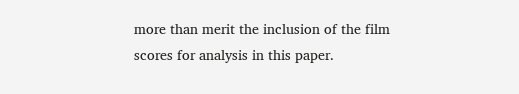more than merit the inclusion of the film scores for analysis in this paper.